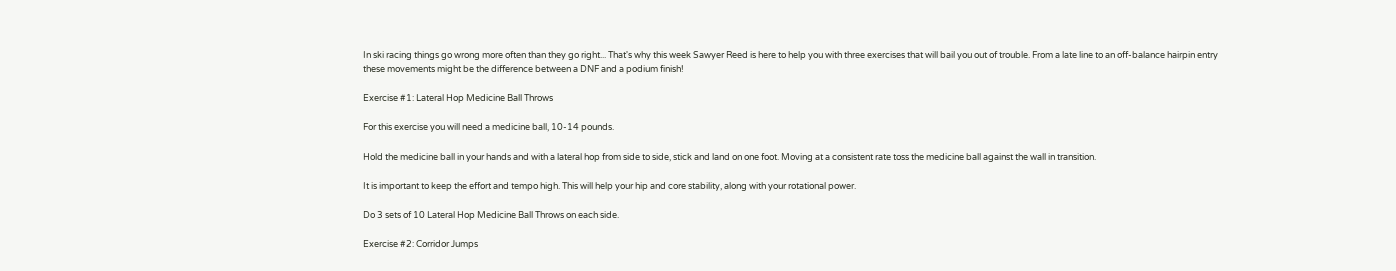In ski racing things go wrong more often than they go right... That's why this week Sawyer Reed is here to help you with three exercises that will bail you out of trouble. From a late line to an off-balance hairpin entry these movements might be the difference between a DNF and a podium finish!

Exercise #1: Lateral Hop Medicine Ball Throws

For this exercise you will need a medicine ball, 10-14 pounds.

Hold the medicine ball in your hands and with a lateral hop from side to side, stick and land on one foot. Moving at a consistent rate toss the medicine ball against the wall in transition.

It is important to keep the effort and tempo high. This will help your hip and core stability, along with your rotational power.

Do 3 sets of 10 Lateral Hop Medicine Ball Throws on each side.

Exercise #2: Corridor Jumps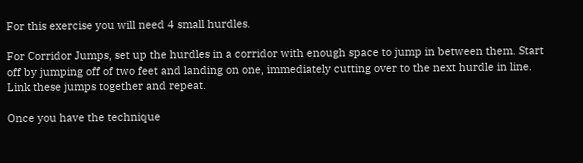For this exercise you will need 4 small hurdles.

For Corridor Jumps, set up the hurdles in a corridor with enough space to jump in between them. Start off by jumping off of two feet and landing on one, immediately cutting over to the next hurdle in line. Link these jumps together and repeat.

Once you have the technique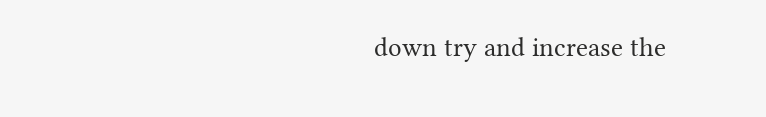down try and increase the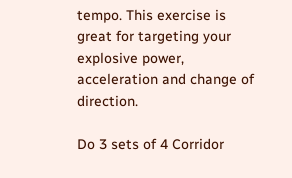tempo. This exercise is great for targeting your explosive power, acceleration and change of direction.

Do 3 sets of 4 Corridor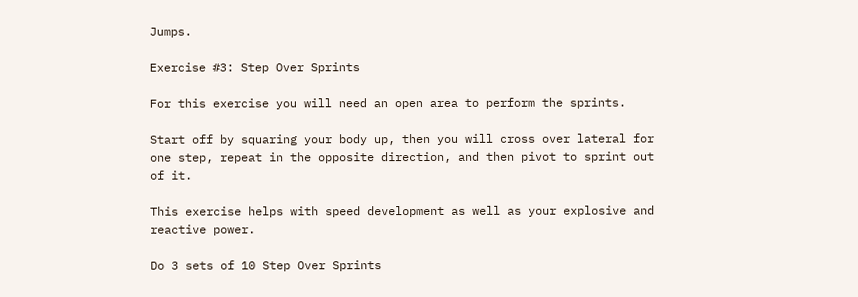Jumps.

Exercise #3: Step Over Sprints

For this exercise you will need an open area to perform the sprints.

Start off by squaring your body up, then you will cross over lateral for one step, repeat in the opposite direction, and then pivot to sprint out of it.

This exercise helps with speed development as well as your explosive and reactive power.

Do 3 sets of 10 Step Over Sprints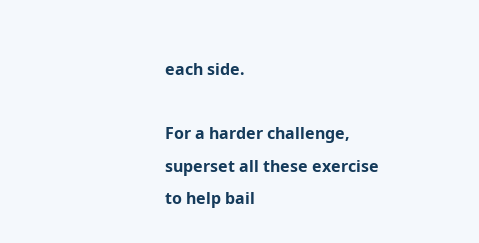each side.

For a harder challenge, superset all these exercise to help bail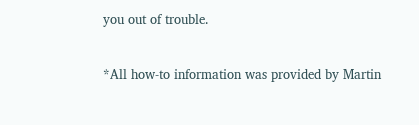you out of trouble.

*All how-to information was provided by Martin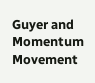Guyer and Momentum Movement